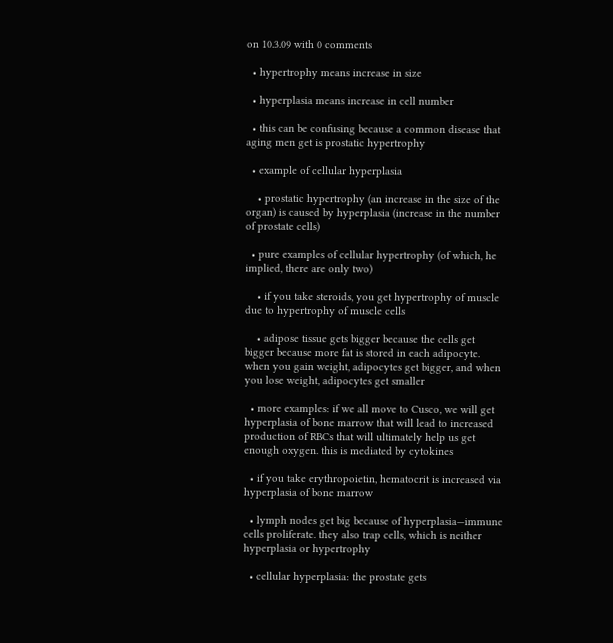on 10.3.09 with 0 comments

  • hypertrophy means increase in size

  • hyperplasia means increase in cell number

  • this can be confusing because a common disease that aging men get is prostatic hypertrophy

  • example of cellular hyperplasia

    • prostatic hypertrophy (an increase in the size of the organ) is caused by hyperplasia (increase in the number of prostate cells)

  • pure examples of cellular hypertrophy (of which, he implied, there are only two)

    • if you take steroids, you get hypertrophy of muscle due to hypertrophy of muscle cells

    • adipose tissue gets bigger because the cells get bigger because more fat is stored in each adipocyte. when you gain weight, adipocytes get bigger, and when you lose weight, adipocytes get smaller

  • more examples: if we all move to Cusco, we will get hyperplasia of bone marrow that will lead to increased production of RBCs that will ultimately help us get enough oxygen. this is mediated by cytokines

  • if you take erythropoietin, hematocrit is increased via hyperplasia of bone marrow

  • lymph nodes get big because of hyperplasia—immune cells proliferate. they also trap cells, which is neither hyperplasia or hypertrophy

  • cellular hyperplasia: the prostate gets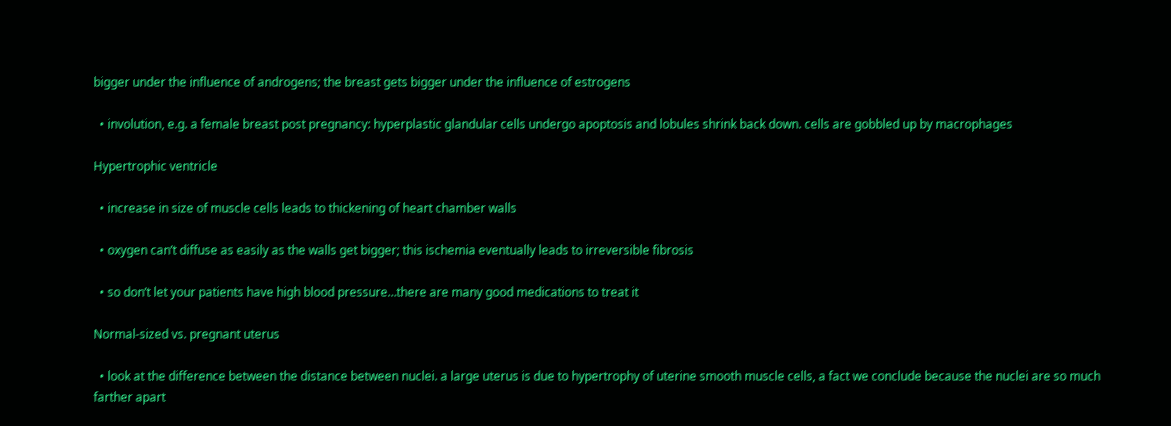bigger under the influence of androgens; the breast gets bigger under the influence of estrogens

  • involution, e.g. a female breast post pregnancy: hyperplastic glandular cells undergo apoptosis and lobules shrink back down. cells are gobbled up by macrophages

Hypertrophic ventricle

  • increase in size of muscle cells leads to thickening of heart chamber walls

  • oxygen can’t diffuse as easily as the walls get bigger; this ischemia eventually leads to irreversible fibrosis

  • so don’t let your patients have high blood pressure…there are many good medications to treat it

Normal-sized vs. pregnant uterus

  • look at the difference between the distance between nuclei. a large uterus is due to hypertrophy of uterine smooth muscle cells, a fact we conclude because the nuclei are so much farther apart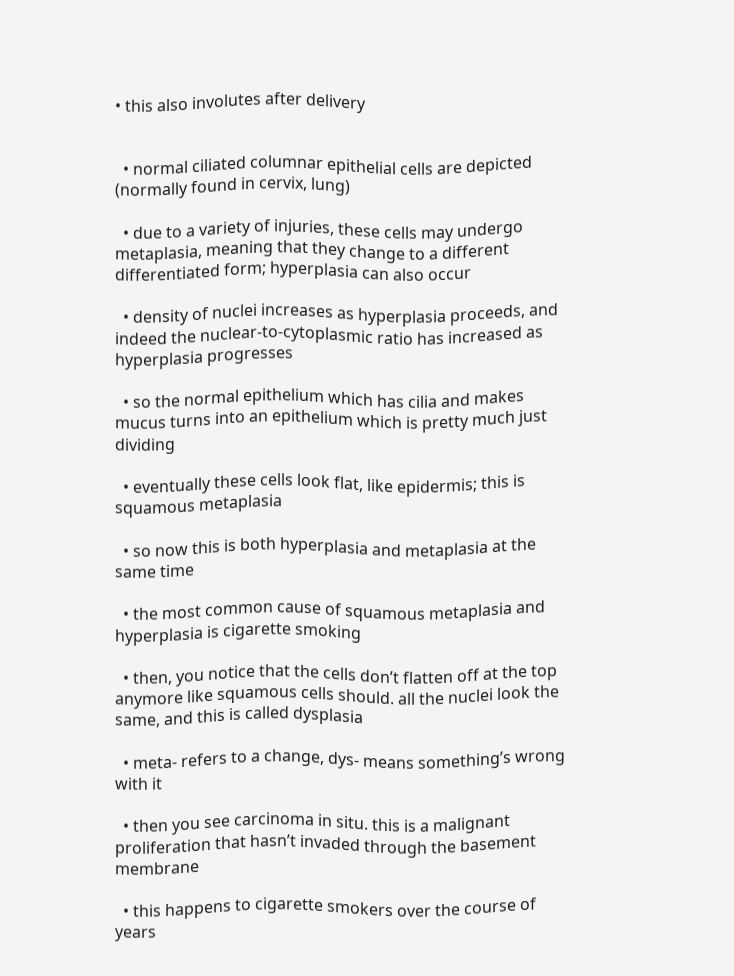• this also involutes after delivery


  • normal ciliated columnar epithelial cells are depicted (normally found in cervix, lung)

  • due to a variety of injuries, these cells may undergo metaplasia, meaning that they change to a different differentiated form; hyperplasia can also occur

  • density of nuclei increases as hyperplasia proceeds, and indeed the nuclear-to-cytoplasmic ratio has increased as hyperplasia progresses

  • so the normal epithelium which has cilia and makes mucus turns into an epithelium which is pretty much just dividing

  • eventually these cells look flat, like epidermis; this is squamous metaplasia

  • so now this is both hyperplasia and metaplasia at the same time

  • the most common cause of squamous metaplasia and hyperplasia is cigarette smoking

  • then, you notice that the cells don’t flatten off at the top anymore like squamous cells should. all the nuclei look the same, and this is called dysplasia

  • meta- refers to a change, dys- means something’s wrong with it

  • then you see carcinoma in situ. this is a malignant proliferation that hasn’t invaded through the basement membrane

  • this happens to cigarette smokers over the course of years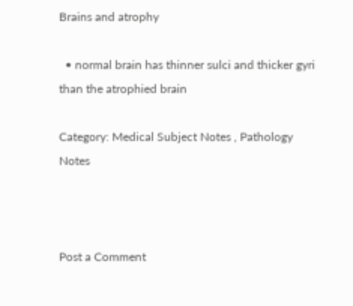Brains and atrophy

  • normal brain has thinner sulci and thicker gyri than the atrophied brain

Category: Medical Subject Notes , Pathology Notes



Post a Comment